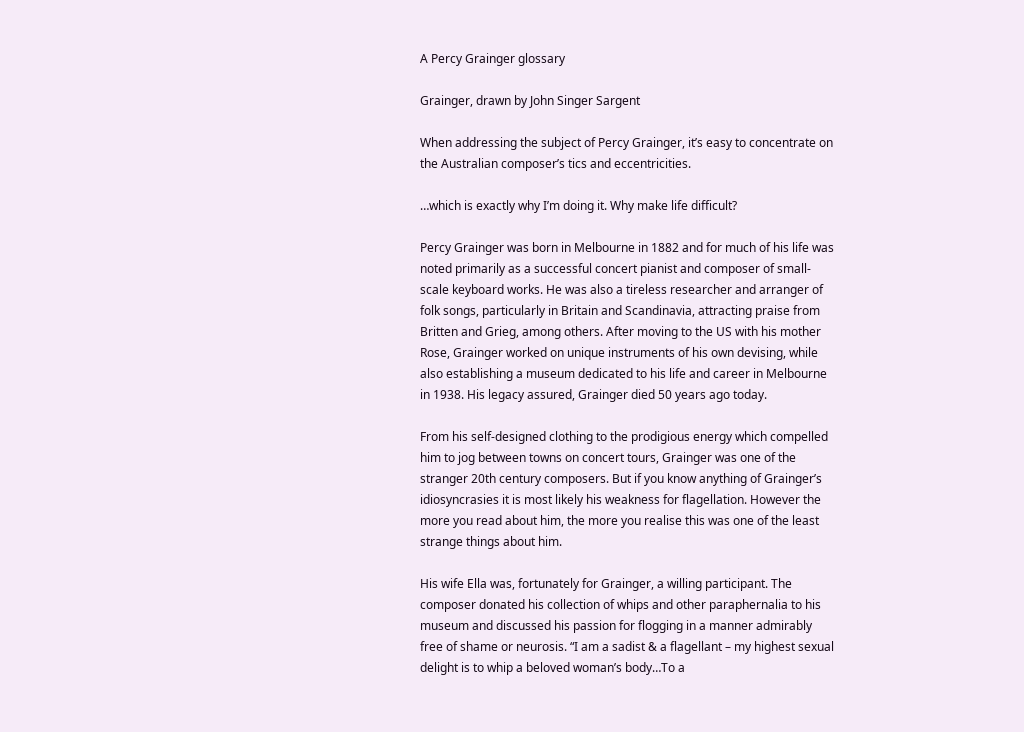A Percy Grainger glossary

Grainger, drawn by John Singer Sargent

When addressing the subject of Percy Grainger, it’s easy to concentrate on the Australian composer’s tics and eccentricities.

…which is exactly why I’m doing it. Why make life difficult?

Percy Grainger was born in Melbourne in 1882 and for much of his life was noted primarily as a successful concert pianist and composer of small-scale keyboard works. He was also a tireless researcher and arranger of folk songs, particularly in Britain and Scandinavia, attracting praise from Britten and Grieg, among others. After moving to the US with his mother Rose, Grainger worked on unique instruments of his own devising, while also establishing a museum dedicated to his life and career in Melbourne in 1938. His legacy assured, Grainger died 50 years ago today.

From his self-designed clothing to the prodigious energy which compelled him to jog between towns on concert tours, Grainger was one of the stranger 20th century composers. But if you know anything of Grainger’s idiosyncrasies it is most likely his weakness for flagellation. However the more you read about him, the more you realise this was one of the least strange things about him.

His wife Ella was, fortunately for Grainger, a willing participant. The composer donated his collection of whips and other paraphernalia to his museum and discussed his passion for flogging in a manner admirably free of shame or neurosis. “I am a sadist & a flagellant – my highest sexual delight is to whip a beloved woman’s body…To a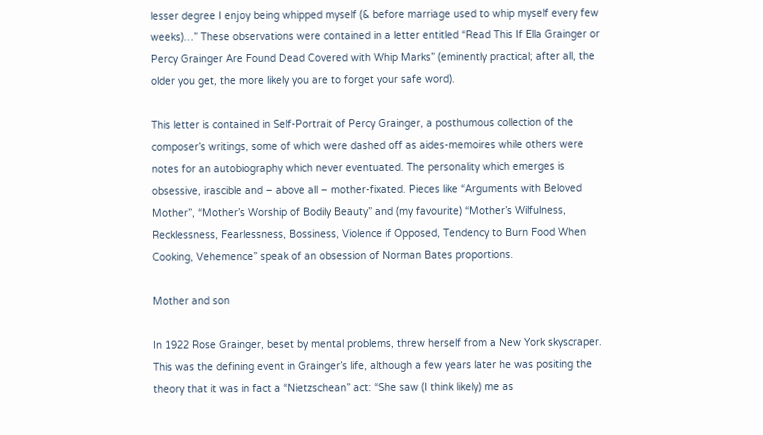lesser degree I enjoy being whipped myself (& before marriage used to whip myself every few weeks)…” These observations were contained in a letter entitled “Read This If Ella Grainger or Percy Grainger Are Found Dead Covered with Whip Marks” (eminently practical; after all, the older you get, the more likely you are to forget your safe word).

This letter is contained in Self-Portrait of Percy Grainger, a posthumous collection of the composer’s writings, some of which were dashed off as aides-memoires while others were notes for an autobiography which never eventuated. The personality which emerges is obsessive, irascible and – above all – mother-fixated. Pieces like “Arguments with Beloved Mother”, “Mother’s Worship of Bodily Beauty” and (my favourite) “Mother’s Wilfulness, Recklessness, Fearlessness, Bossiness, Violence if Opposed, Tendency to Burn Food When Cooking, Vehemence” speak of an obsession of Norman Bates proportions.

Mother and son

In 1922 Rose Grainger, beset by mental problems, threw herself from a New York skyscraper. This was the defining event in Grainger’s life, although a few years later he was positing the theory that it was in fact a “Nietzschean” act: “She saw (I think likely) me as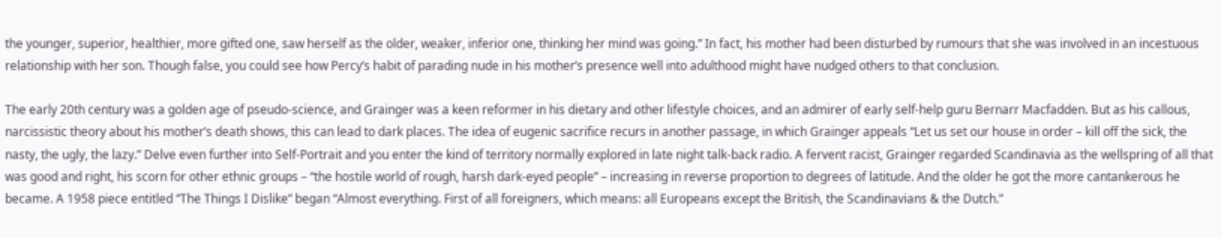the younger, superior, healthier, more gifted one, saw herself as the older, weaker, inferior one, thinking her mind was going.” In fact, his mother had been disturbed by rumours that she was involved in an incestuous relationship with her son. Though false, you could see how Percy’s habit of parading nude in his mother’s presence well into adulthood might have nudged others to that conclusion.

The early 20th century was a golden age of pseudo-science, and Grainger was a keen reformer in his dietary and other lifestyle choices, and an admirer of early self-help guru Bernarr Macfadden. But as his callous, narcissistic theory about his mother’s death shows, this can lead to dark places. The idea of eugenic sacrifice recurs in another passage, in which Grainger appeals “Let us set our house in order – kill off the sick, the nasty, the ugly, the lazy.” Delve even further into Self-Portrait and you enter the kind of territory normally explored in late night talk-back radio. A fervent racist, Grainger regarded Scandinavia as the wellspring of all that was good and right, his scorn for other ethnic groups – “the hostile world of rough, harsh dark-eyed people” – increasing in reverse proportion to degrees of latitude. And the older he got the more cantankerous he became. A 1958 piece entitled “The Things I Dislike” began “Almost everything. First of all foreigners, which means: all Europeans except the British, the Scandinavians & the Dutch.”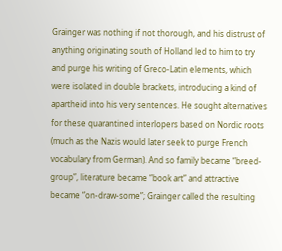Grainger was nothing if not thorough, and his distrust of anything originating south of Holland led to him to try and purge his writing of Greco-Latin elements, which were isolated in double brackets, introducing a kind of apartheid into his very sentences. He sought alternatives for these quarantined interlopers based on Nordic roots (much as the Nazis would later seek to purge French vocabulary from German). And so family became “breed-group”, literature became “book art” and attractive became “on-draw-some”; Grainger called the resulting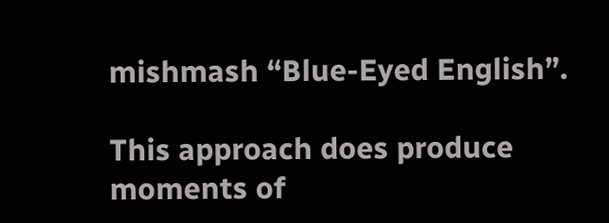mishmash “Blue-Eyed English”.

This approach does produce moments of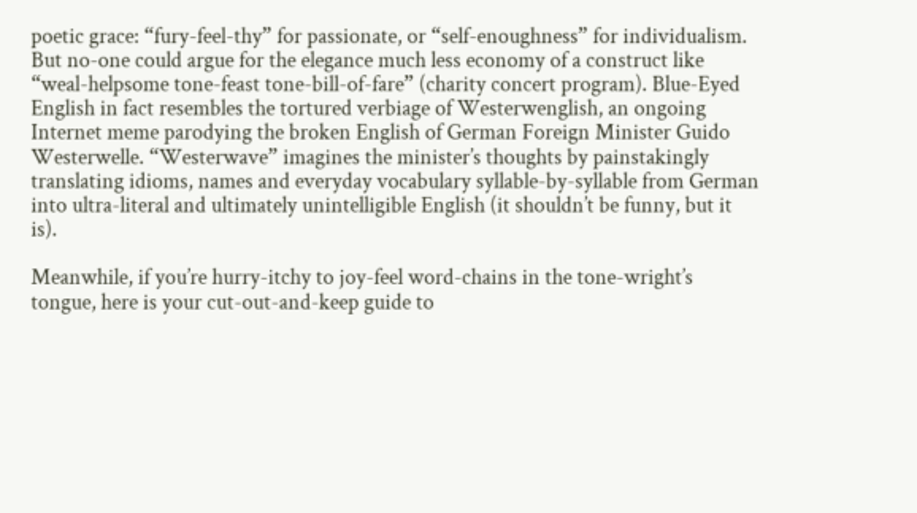poetic grace: “fury-feel-thy” for passionate, or “self-enoughness” for individualism. But no-one could argue for the elegance much less economy of a construct like “weal-helpsome tone-feast tone-bill-of-fare” (charity concert program). Blue-Eyed English in fact resembles the tortured verbiage of Westerwenglish, an ongoing Internet meme parodying the broken English of German Foreign Minister Guido Westerwelle. “Westerwave” imagines the minister’s thoughts by painstakingly translating idioms, names and everyday vocabulary syllable-by-syllable from German into ultra-literal and ultimately unintelligible English (it shouldn’t be funny, but it is).

Meanwhile, if you’re hurry-itchy to joy-feel word-chains in the tone-wright’s tongue, here is your cut-out-and-keep guide to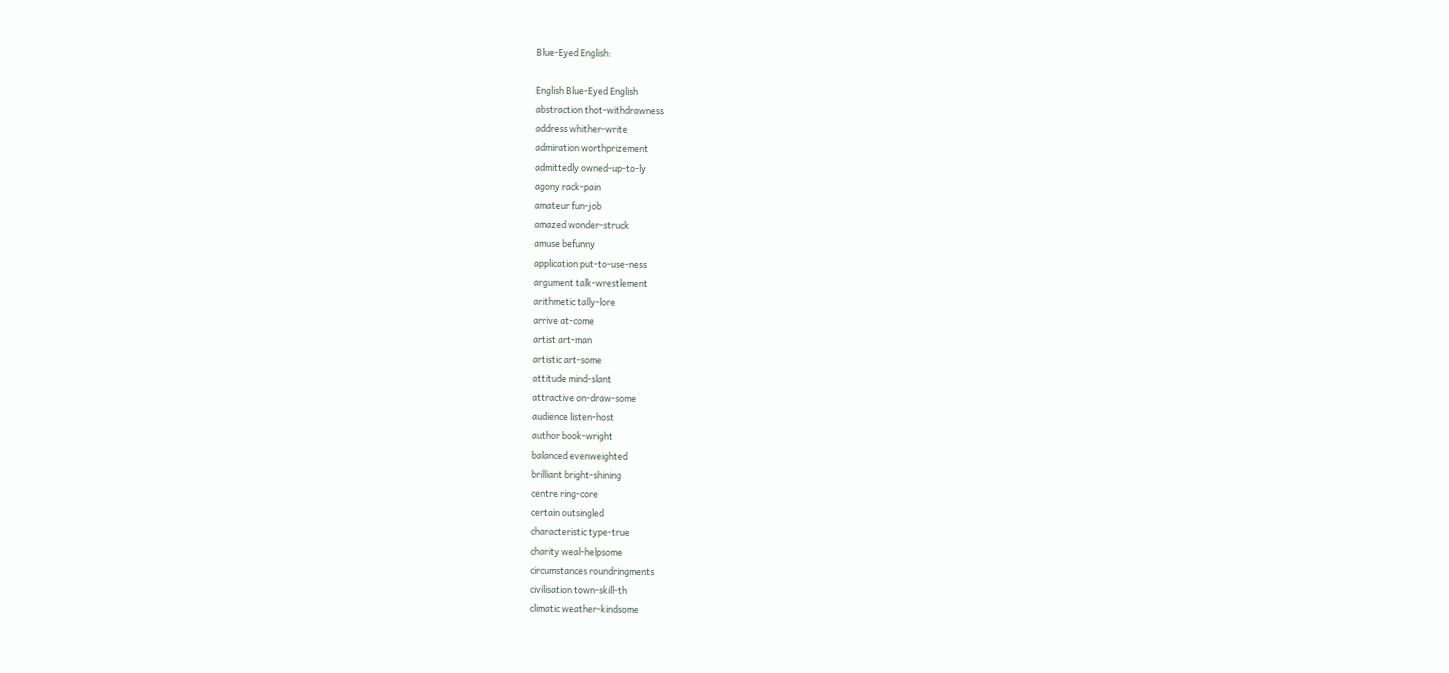Blue-Eyed English:

English Blue-Eyed English
abstraction thot-withdrawness
address whither-write
admiration worthprizement
admittedly owned-up-to-ly
agony rack-pain
amateur fun-job
amazed wonder-struck
amuse befunny
application put-to-use-ness
argument talk-wrestlement
arithmetic tally-lore
arrive at-come
artist art-man
artistic art-some
attitude mind-slant
attractive on-draw-some
audience listen-host
author book-wright
balanced evenweighted
brilliant bright-shining
centre ring-core
certain outsingled
characteristic type-true
charity weal-helpsome
circumstances roundringments
civilisation town-skill-th
climatic weather-kindsome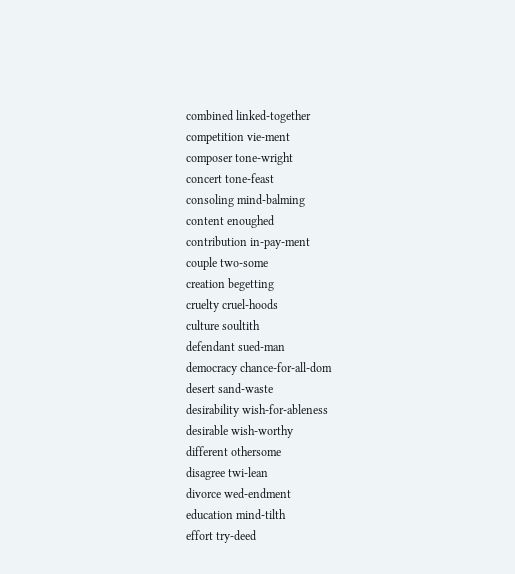combined linked-together
competition vie-ment
composer tone-wright
concert tone-feast
consoling mind-balming
content enoughed
contribution in-pay-ment
couple two-some
creation begetting
cruelty cruel-hoods
culture soultith
defendant sued-man
democracy chance-for-all-dom
desert sand-waste
desirability wish-for-ableness
desirable wish-worthy
different othersome
disagree twi-lean
divorce wed-endment
education mind-tilth
effort try-deed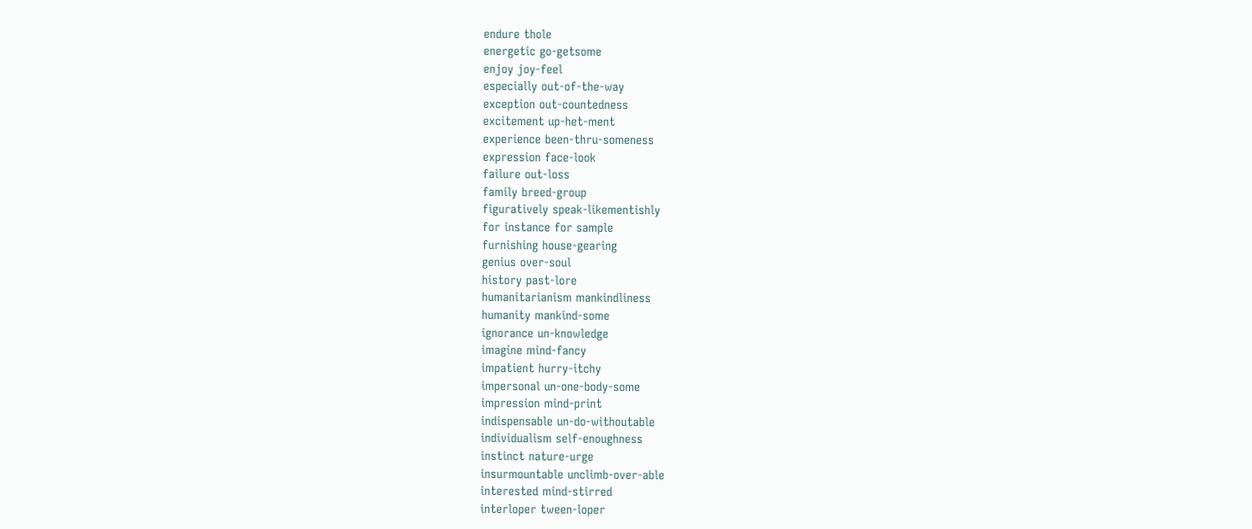endure thole
energetic go-getsome
enjoy joy-feel
especially out-of-the-way
exception out-countedness
excitement up-het-ment
experience been-thru-someness
expression face-look
failure out-loss
family breed-group
figuratively speak-likementishly
for instance for sample
furnishing house-gearing
genius over-soul
history past-lore
humanitarianism mankindliness
humanity mankind-some
ignorance un-knowledge
imagine mind-fancy
impatient hurry-itchy
impersonal un-one-body-some
impression mind-print
indispensable un-do-withoutable
individualism self-enoughness
instinct nature-urge
insurmountable unclimb-over-able
interested mind-stirred
interloper tween-loper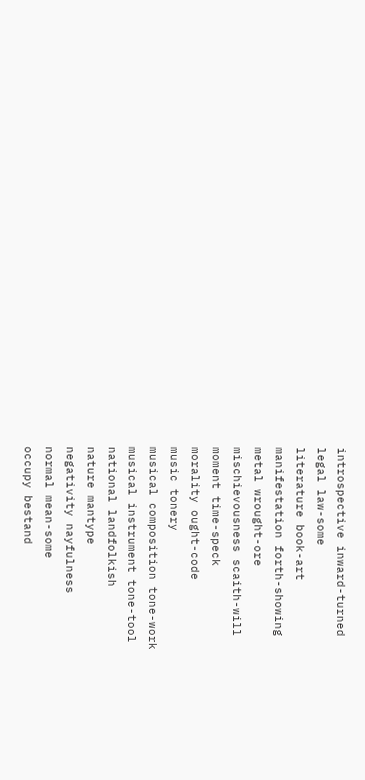introspective inward-turned
legal law-some
literature book-art
manifestation forth-showing
metal wrought-ore
mischievousness scaith-will
moment time-speck
morality ought-code
music tonery
musical composition tone-work
musical instrument tone-tool
national landfolkish
nature mantype
negativity nayfulness
normal mean-some
occupy bestand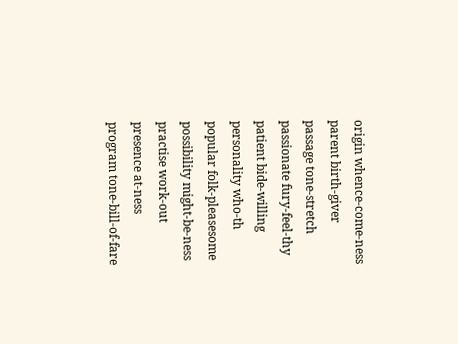origin whence-come-ness
parent birth-giver
passage tone-stretch
passionate fury-feel-thy
patient bide-willing
personality who-th
popular folk-pleasesome
possibility might-be-ness
practise work-out
presence at-ness
program tone-bill-of-fare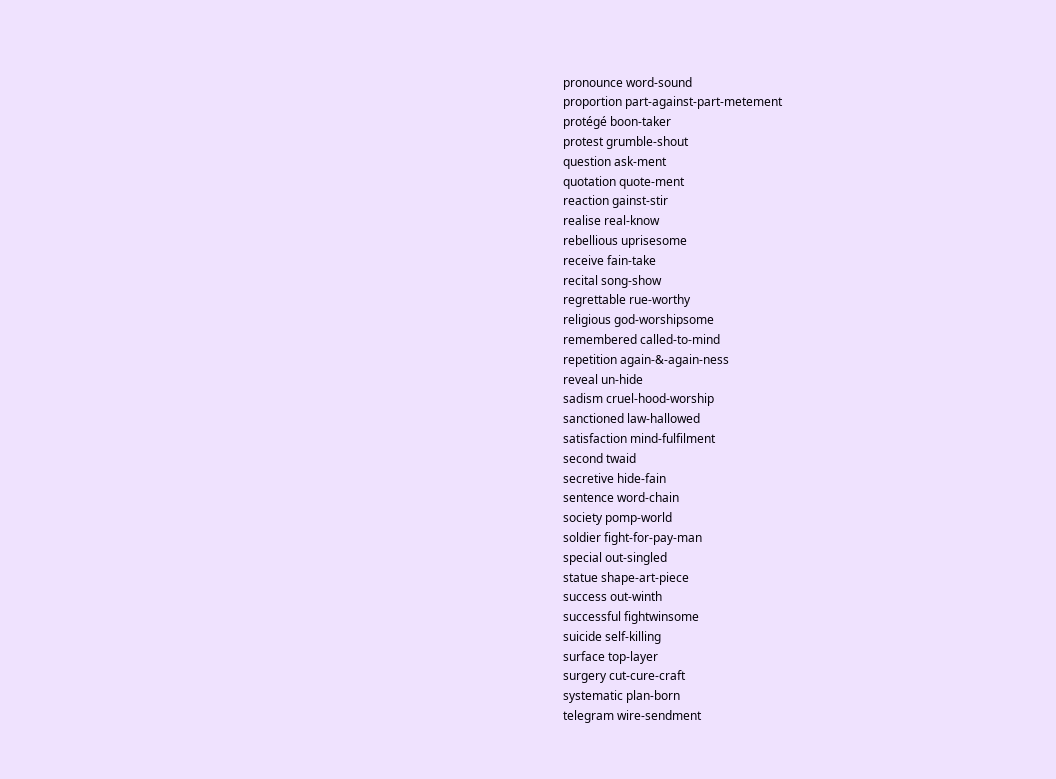pronounce word-sound
proportion part-against-part-metement
protégé boon-taker
protest grumble-shout
question ask-ment
quotation quote-ment
reaction gainst-stir
realise real-know
rebellious uprisesome
receive fain-take
recital song-show
regrettable rue-worthy
religious god-worshipsome
remembered called-to-mind
repetition again-&-again-ness
reveal un-hide
sadism cruel-hood-worship
sanctioned law-hallowed
satisfaction mind-fulfilment
second twaid
secretive hide-fain
sentence word-chain
society pomp-world
soldier fight-for-pay-man
special out-singled
statue shape-art-piece
success out-winth
successful fightwinsome
suicide self-killing
surface top-layer
surgery cut-cure-craft
systematic plan-born
telegram wire-sendment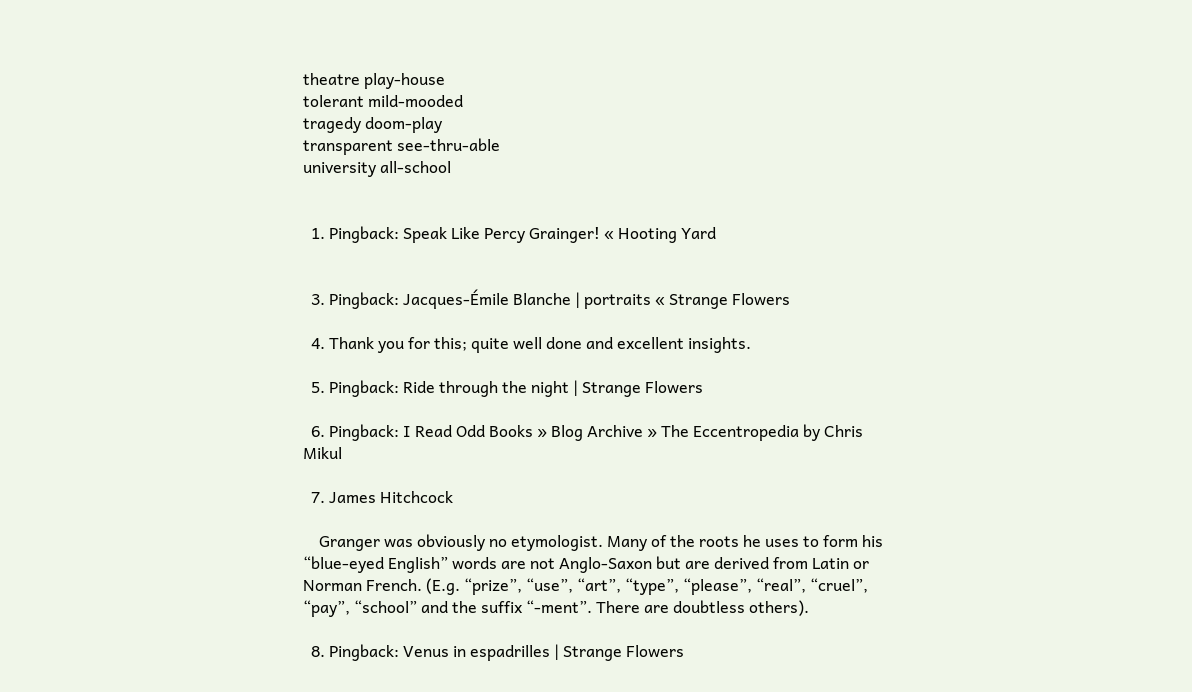theatre play-house
tolerant mild-mooded
tragedy doom-play
transparent see-thru-able
university all-school


  1. Pingback: Speak Like Percy Grainger! « Hooting Yard


  3. Pingback: Jacques-Émile Blanche | portraits « Strange Flowers

  4. Thank you for this; quite well done and excellent insights.

  5. Pingback: Ride through the night | Strange Flowers

  6. Pingback: I Read Odd Books » Blog Archive » The Eccentropedia by Chris Mikul

  7. James Hitchcock

    Granger was obviously no etymologist. Many of the roots he uses to form his “blue-eyed English” words are not Anglo-Saxon but are derived from Latin or Norman French. (E.g. “prize”, “use”, “art”, “type”, “please”, “real”, “cruel”, “pay”, “school” and the suffix “-ment”. There are doubtless others).

  8. Pingback: Venus in espadrilles | Strange Flowers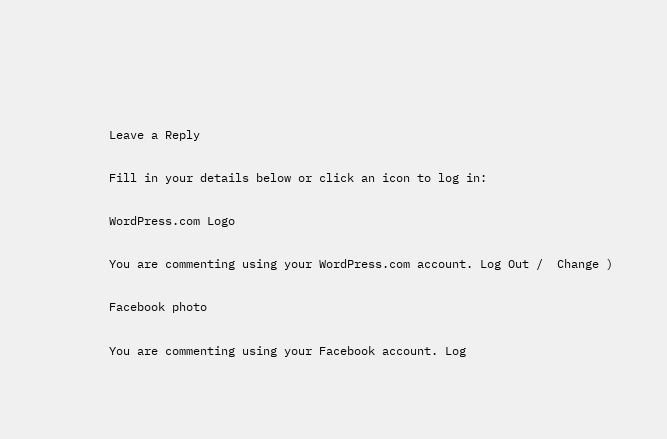Leave a Reply

Fill in your details below or click an icon to log in:

WordPress.com Logo

You are commenting using your WordPress.com account. Log Out /  Change )

Facebook photo

You are commenting using your Facebook account. Log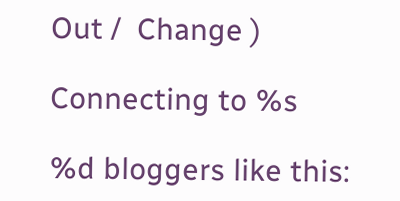Out /  Change )

Connecting to %s

%d bloggers like this: